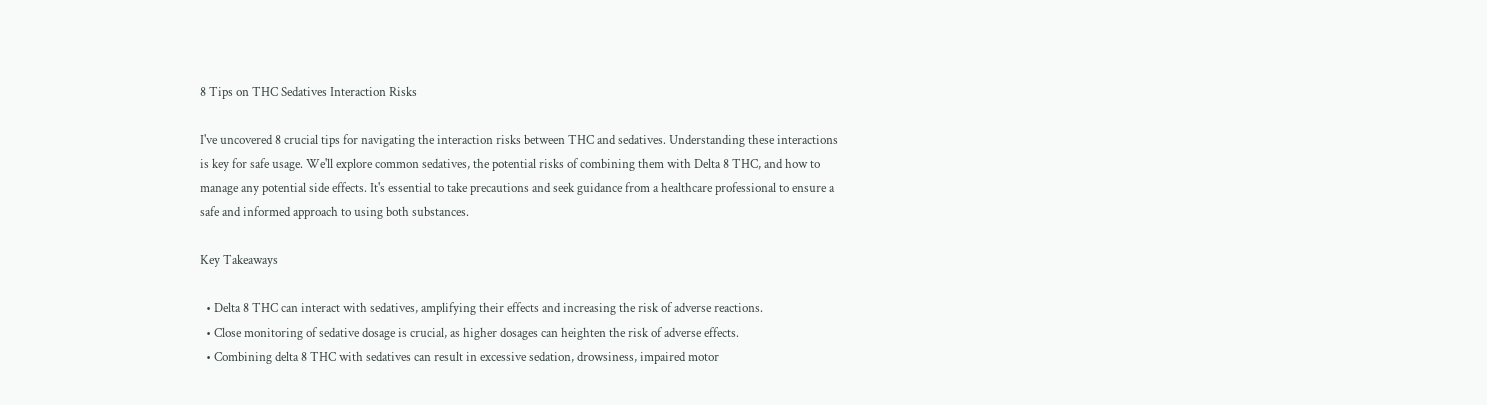8 Tips on THC Sedatives Interaction Risks

I've uncovered 8 crucial tips for navigating the interaction risks between THC and sedatives. Understanding these interactions is key for safe usage. We'll explore common sedatives, the potential risks of combining them with Delta 8 THC, and how to manage any potential side effects. It's essential to take precautions and seek guidance from a healthcare professional to ensure a safe and informed approach to using both substances.

Key Takeaways

  • Delta 8 THC can interact with sedatives, amplifying their effects and increasing the risk of adverse reactions.
  • Close monitoring of sedative dosage is crucial, as higher dosages can heighten the risk of adverse effects.
  • Combining delta 8 THC with sedatives can result in excessive sedation, drowsiness, impaired motor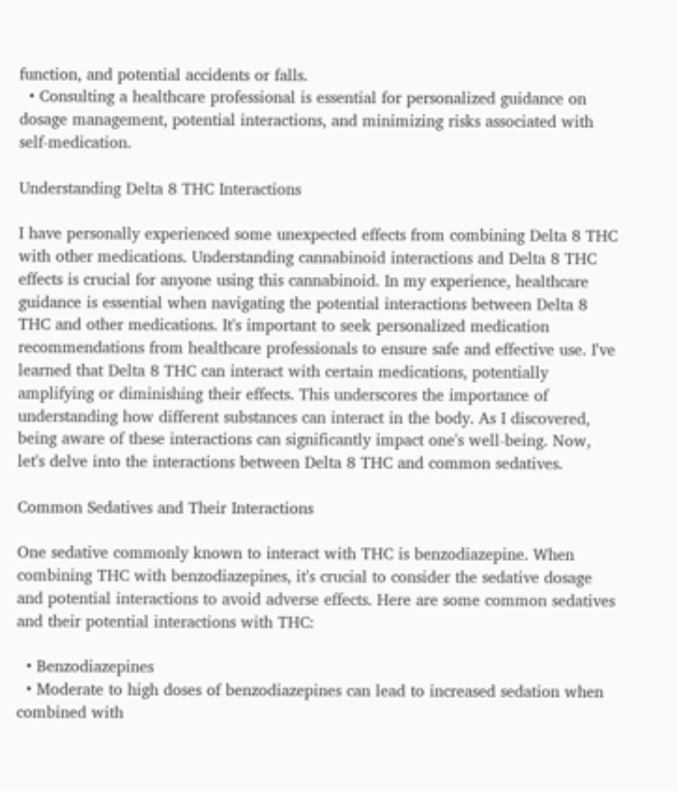function, and potential accidents or falls.
  • Consulting a healthcare professional is essential for personalized guidance on dosage management, potential interactions, and minimizing risks associated with self-medication.

Understanding Delta 8 THC Interactions

I have personally experienced some unexpected effects from combining Delta 8 THC with other medications. Understanding cannabinoid interactions and Delta 8 THC effects is crucial for anyone using this cannabinoid. In my experience, healthcare guidance is essential when navigating the potential interactions between Delta 8 THC and other medications. It's important to seek personalized medication recommendations from healthcare professionals to ensure safe and effective use. I've learned that Delta 8 THC can interact with certain medications, potentially amplifying or diminishing their effects. This underscores the importance of understanding how different substances can interact in the body. As I discovered, being aware of these interactions can significantly impact one's well-being. Now, let's delve into the interactions between Delta 8 THC and common sedatives.

Common Sedatives and Their Interactions

One sedative commonly known to interact with THC is benzodiazepine. When combining THC with benzodiazepines, it's crucial to consider the sedative dosage and potential interactions to avoid adverse effects. Here are some common sedatives and their potential interactions with THC:

  • Benzodiazepines
  • Moderate to high doses of benzodiazepines can lead to increased sedation when combined with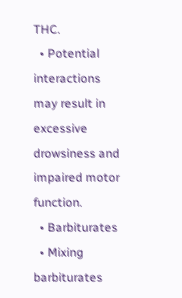THC.
  • Potential interactions may result in excessive drowsiness and impaired motor function.
  • Barbiturates
  • Mixing barbiturates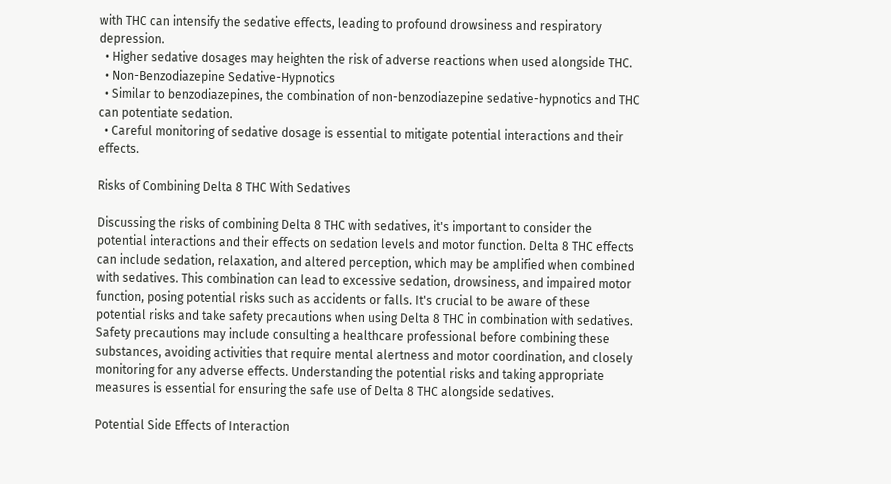with THC can intensify the sedative effects, leading to profound drowsiness and respiratory depression.
  • Higher sedative dosages may heighten the risk of adverse reactions when used alongside THC.
  • Non-Benzodiazepine Sedative-Hypnotics
  • Similar to benzodiazepines, the combination of non-benzodiazepine sedative-hypnotics and THC can potentiate sedation.
  • Careful monitoring of sedative dosage is essential to mitigate potential interactions and their effects.

Risks of Combining Delta 8 THC With Sedatives

Discussing the risks of combining Delta 8 THC with sedatives, it's important to consider the potential interactions and their effects on sedation levels and motor function. Delta 8 THC effects can include sedation, relaxation, and altered perception, which may be amplified when combined with sedatives. This combination can lead to excessive sedation, drowsiness, and impaired motor function, posing potential risks such as accidents or falls. It's crucial to be aware of these potential risks and take safety precautions when using Delta 8 THC in combination with sedatives. Safety precautions may include consulting a healthcare professional before combining these substances, avoiding activities that require mental alertness and motor coordination, and closely monitoring for any adverse effects. Understanding the potential risks and taking appropriate measures is essential for ensuring the safe use of Delta 8 THC alongside sedatives.

Potential Side Effects of Interaction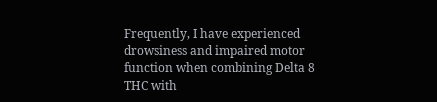Frequently, I have experienced drowsiness and impaired motor function when combining Delta 8 THC with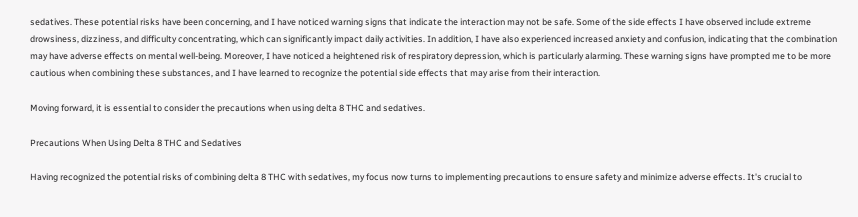sedatives. These potential risks have been concerning, and I have noticed warning signs that indicate the interaction may not be safe. Some of the side effects I have observed include extreme drowsiness, dizziness, and difficulty concentrating, which can significantly impact daily activities. In addition, I have also experienced increased anxiety and confusion, indicating that the combination may have adverse effects on mental well-being. Moreover, I have noticed a heightened risk of respiratory depression, which is particularly alarming. These warning signs have prompted me to be more cautious when combining these substances, and I have learned to recognize the potential side effects that may arise from their interaction.

Moving forward, it is essential to consider the precautions when using delta 8 THC and sedatives.

Precautions When Using Delta 8 THC and Sedatives

Having recognized the potential risks of combining delta 8 THC with sedatives, my focus now turns to implementing precautions to ensure safety and minimize adverse effects. It's crucial to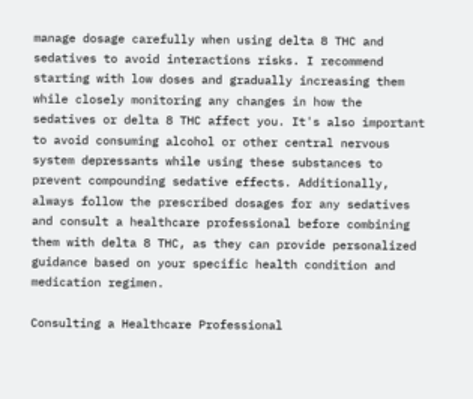manage dosage carefully when using delta 8 THC and sedatives to avoid interactions risks. I recommend starting with low doses and gradually increasing them while closely monitoring any changes in how the sedatives or delta 8 THC affect you. It's also important to avoid consuming alcohol or other central nervous system depressants while using these substances to prevent compounding sedative effects. Additionally, always follow the prescribed dosages for any sedatives and consult a healthcare professional before combining them with delta 8 THC, as they can provide personalized guidance based on your specific health condition and medication regimen.

Consulting a Healthcare Professional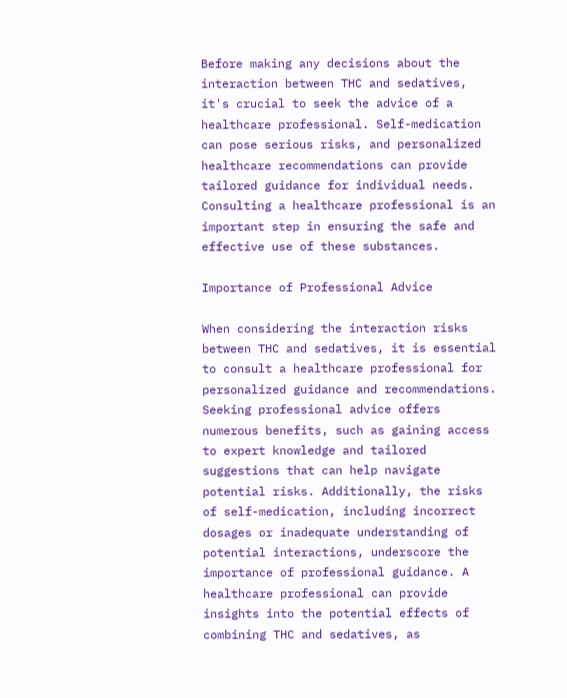Before making any decisions about the interaction between THC and sedatives, it's crucial to seek the advice of a healthcare professional. Self-medication can pose serious risks, and personalized healthcare recommendations can provide tailored guidance for individual needs. Consulting a healthcare professional is an important step in ensuring the safe and effective use of these substances.

Importance of Professional Advice

When considering the interaction risks between THC and sedatives, it is essential to consult a healthcare professional for personalized guidance and recommendations. Seeking professional advice offers numerous benefits, such as gaining access to expert knowledge and tailored suggestions that can help navigate potential risks. Additionally, the risks of self-medication, including incorrect dosages or inadequate understanding of potential interactions, underscore the importance of professional guidance. A healthcare professional can provide insights into the potential effects of combining THC and sedatives, as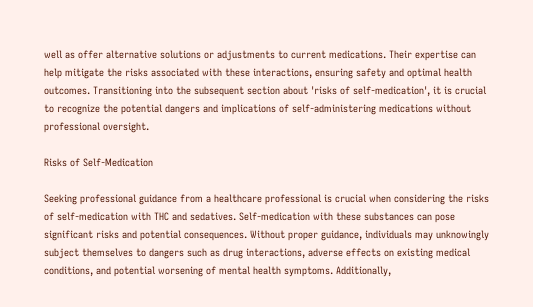well as offer alternative solutions or adjustments to current medications. Their expertise can help mitigate the risks associated with these interactions, ensuring safety and optimal health outcomes. Transitioning into the subsequent section about 'risks of self-medication', it is crucial to recognize the potential dangers and implications of self-administering medications without professional oversight.

Risks of Self-Medication

Seeking professional guidance from a healthcare professional is crucial when considering the risks of self-medication with THC and sedatives. Self-medication with these substances can pose significant risks and potential consequences. Without proper guidance, individuals may unknowingly subject themselves to dangers such as drug interactions, adverse effects on existing medical conditions, and potential worsening of mental health symptoms. Additionally,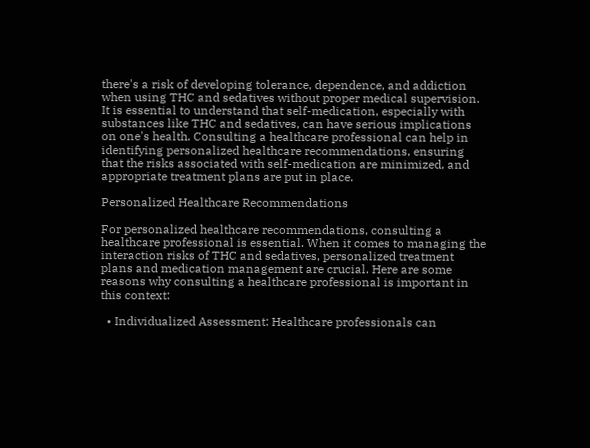there's a risk of developing tolerance, dependence, and addiction when using THC and sedatives without proper medical supervision. It is essential to understand that self-medication, especially with substances like THC and sedatives, can have serious implications on one's health. Consulting a healthcare professional can help in identifying personalized healthcare recommendations, ensuring that the risks associated with self-medication are minimized, and appropriate treatment plans are put in place.

Personalized Healthcare Recommendations

For personalized healthcare recommendations, consulting a healthcare professional is essential. When it comes to managing the interaction risks of THC and sedatives, personalized treatment plans and medication management are crucial. Here are some reasons why consulting a healthcare professional is important in this context:

  • Individualized Assessment: Healthcare professionals can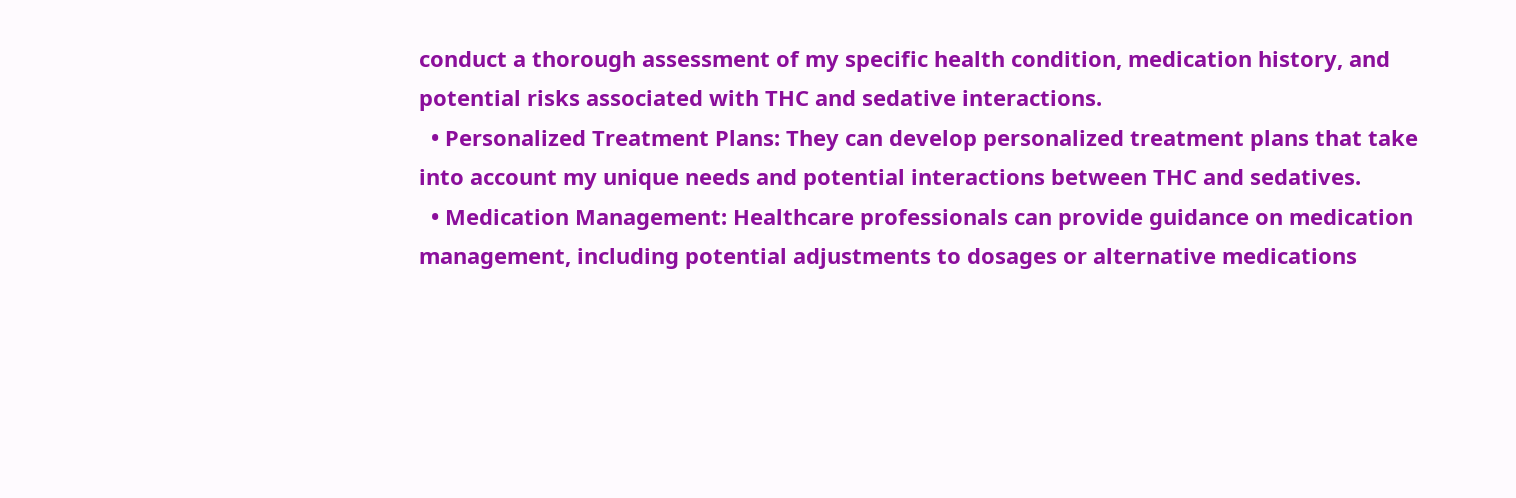conduct a thorough assessment of my specific health condition, medication history, and potential risks associated with THC and sedative interactions.
  • Personalized Treatment Plans: They can develop personalized treatment plans that take into account my unique needs and potential interactions between THC and sedatives.
  • Medication Management: Healthcare professionals can provide guidance on medication management, including potential adjustments to dosages or alternative medications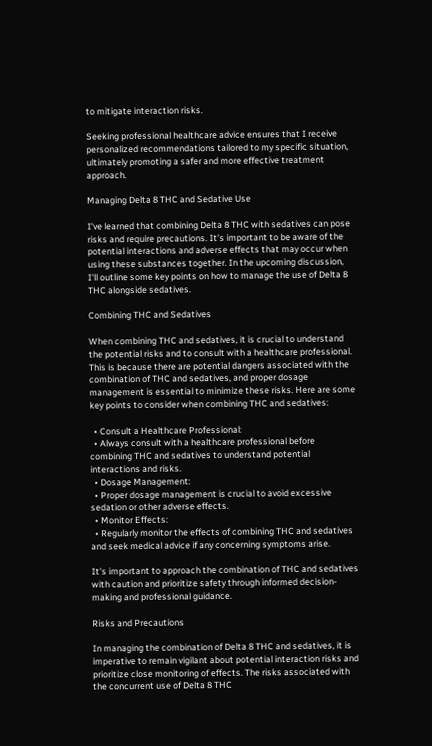to mitigate interaction risks.

Seeking professional healthcare advice ensures that I receive personalized recommendations tailored to my specific situation, ultimately promoting a safer and more effective treatment approach.

Managing Delta 8 THC and Sedative Use

I've learned that combining Delta 8 THC with sedatives can pose risks and require precautions. It's important to be aware of the potential interactions and adverse effects that may occur when using these substances together. In the upcoming discussion, I'll outline some key points on how to manage the use of Delta 8 THC alongside sedatives.

Combining THC and Sedatives

When combining THC and sedatives, it is crucial to understand the potential risks and to consult with a healthcare professional. This is because there are potential dangers associated with the combination of THC and sedatives, and proper dosage management is essential to minimize these risks. Here are some key points to consider when combining THC and sedatives:

  • Consult a Healthcare Professional:
  • Always consult with a healthcare professional before combining THC and sedatives to understand potential interactions and risks.
  • Dosage Management:
  • Proper dosage management is crucial to avoid excessive sedation or other adverse effects.
  • Monitor Effects:
  • Regularly monitor the effects of combining THC and sedatives and seek medical advice if any concerning symptoms arise.

It's important to approach the combination of THC and sedatives with caution and prioritize safety through informed decision-making and professional guidance.

Risks and Precautions

In managing the combination of Delta 8 THC and sedatives, it is imperative to remain vigilant about potential interaction risks and prioritize close monitoring of effects. The risks associated with the concurrent use of Delta 8 THC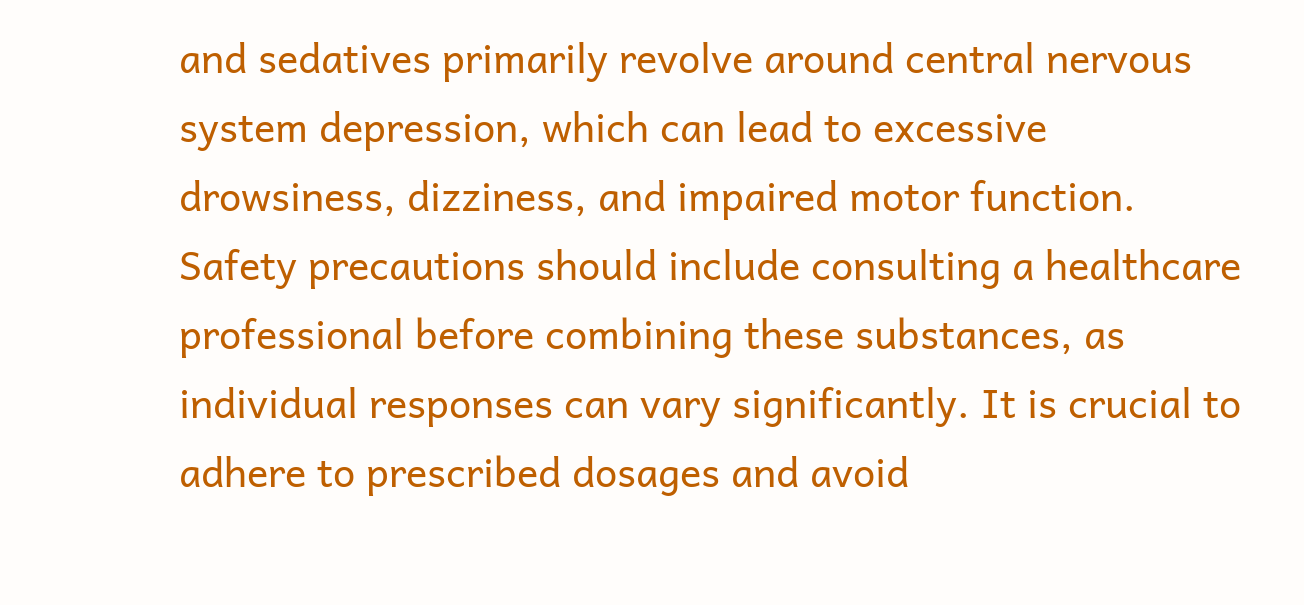and sedatives primarily revolve around central nervous system depression, which can lead to excessive drowsiness, dizziness, and impaired motor function. Safety precautions should include consulting a healthcare professional before combining these substances, as individual responses can vary significantly. It is crucial to adhere to prescribed dosages and avoid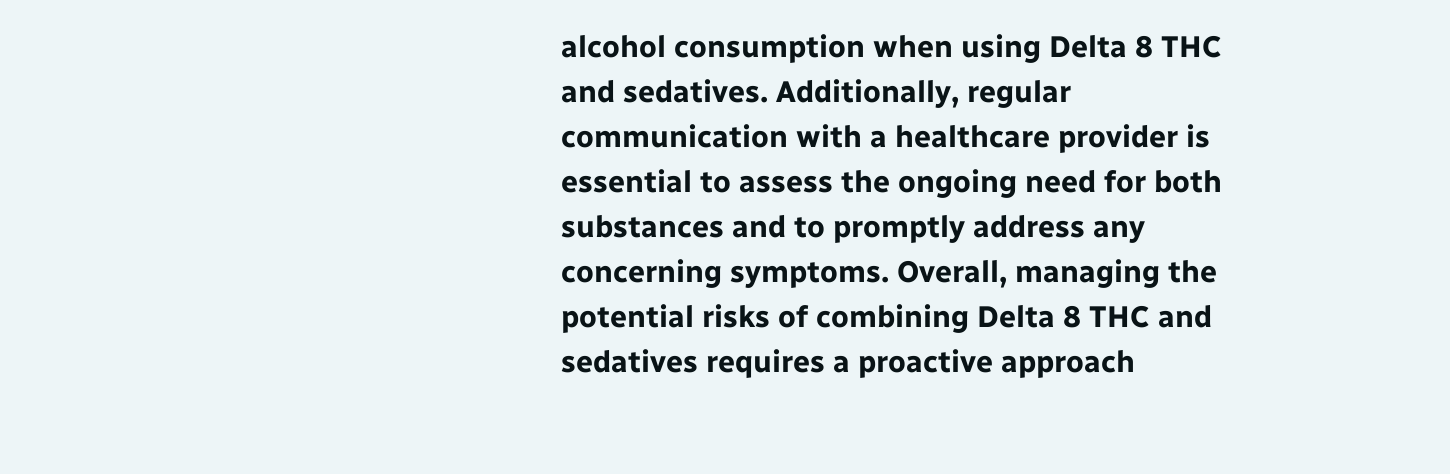alcohol consumption when using Delta 8 THC and sedatives. Additionally, regular communication with a healthcare provider is essential to assess the ongoing need for both substances and to promptly address any concerning symptoms. Overall, managing the potential risks of combining Delta 8 THC and sedatives requires a proactive approach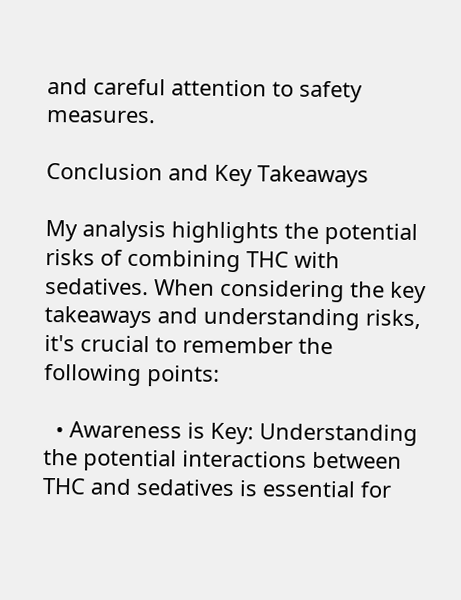and careful attention to safety measures.

Conclusion and Key Takeaways

My analysis highlights the potential risks of combining THC with sedatives. When considering the key takeaways and understanding risks, it's crucial to remember the following points:

  • Awareness is Key: Understanding the potential interactions between THC and sedatives is essential for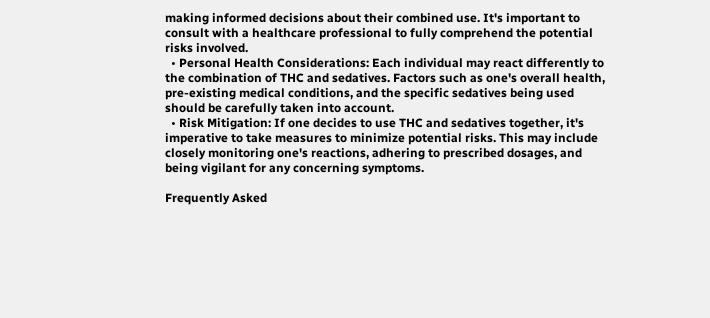making informed decisions about their combined use. It's important to consult with a healthcare professional to fully comprehend the potential risks involved.
  • Personal Health Considerations: Each individual may react differently to the combination of THC and sedatives. Factors such as one's overall health, pre-existing medical conditions, and the specific sedatives being used should be carefully taken into account.
  • Risk Mitigation: If one decides to use THC and sedatives together, it's imperative to take measures to minimize potential risks. This may include closely monitoring one's reactions, adhering to prescribed dosages, and being vigilant for any concerning symptoms.

Frequently Asked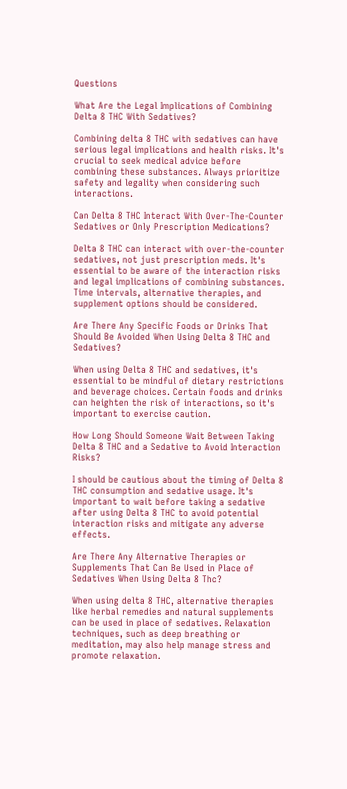Questions

What Are the Legal Implications of Combining Delta 8 THC With Sedatives?

Combining delta 8 THC with sedatives can have serious legal implications and health risks. It's crucial to seek medical advice before combining these substances. Always prioritize safety and legality when considering such interactions.

Can Delta 8 THC Interact With Over-The-Counter Sedatives or Only Prescription Medications?

Delta 8 THC can interact with over-the-counter sedatives, not just prescription meds. It's essential to be aware of the interaction risks and legal implications of combining substances. Time intervals, alternative therapies, and supplement options should be considered.

Are There Any Specific Foods or Drinks That Should Be Avoided When Using Delta 8 THC and Sedatives?

When using Delta 8 THC and sedatives, it's essential to be mindful of dietary restrictions and beverage choices. Certain foods and drinks can heighten the risk of interactions, so it's important to exercise caution.

How Long Should Someone Wait Between Taking Delta 8 THC and a Sedative to Avoid Interaction Risks?

I should be cautious about the timing of Delta 8 THC consumption and sedative usage. It's important to wait before taking a sedative after using Delta 8 THC to avoid potential interaction risks and mitigate any adverse effects.

Are There Any Alternative Therapies or Supplements That Can Be Used in Place of Sedatives When Using Delta 8 Thc?

When using delta 8 THC, alternative therapies like herbal remedies and natural supplements can be used in place of sedatives. Relaxation techniques, such as deep breathing or meditation, may also help manage stress and promote relaxation.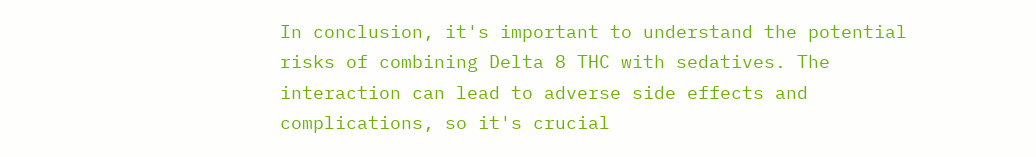In conclusion, it's important to understand the potential risks of combining Delta 8 THC with sedatives. The interaction can lead to adverse side effects and complications, so it's crucial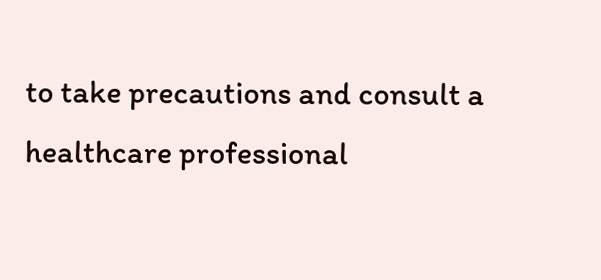to take precautions and consult a healthcare professional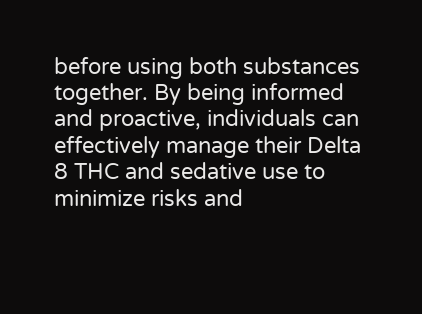before using both substances together. By being informed and proactive, individuals can effectively manage their Delta 8 THC and sedative use to minimize risks and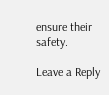ensure their safety.

Leave a Reply